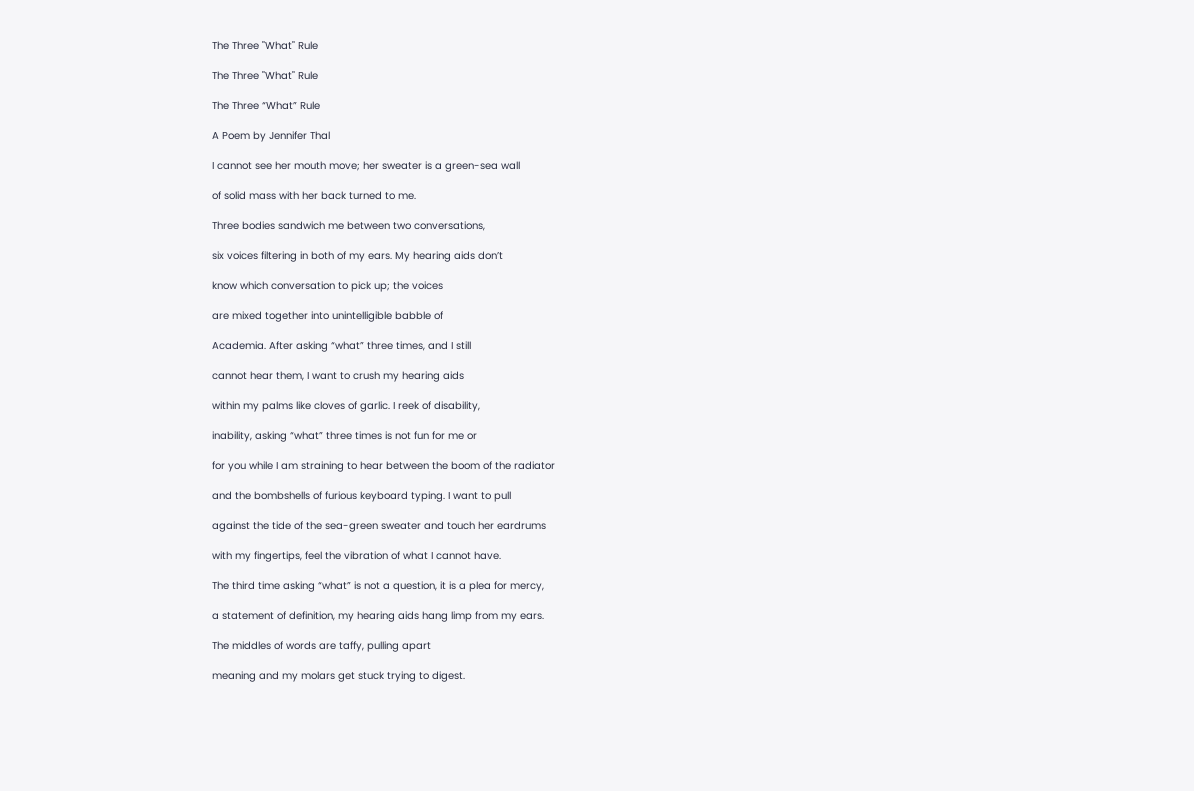The Three "What" Rule

The Three "What" Rule

The Three “What” Rule

A Poem by Jennifer Thal

I cannot see her mouth move; her sweater is a green-sea wall

of solid mass with her back turned to me.

Three bodies sandwich me between two conversations,

six voices filtering in both of my ears. My hearing aids don’t

know which conversation to pick up; the voices

are mixed together into unintelligible babble of

Academia. After asking “what” three times, and I still

cannot hear them, I want to crush my hearing aids

within my palms like cloves of garlic. I reek of disability,

inability, asking “what” three times is not fun for me or

for you while I am straining to hear between the boom of the radiator

and the bombshells of furious keyboard typing. I want to pull

against the tide of the sea-green sweater and touch her eardrums

with my fingertips, feel the vibration of what I cannot have.

The third time asking “what” is not a question, it is a plea for mercy,

a statement of definition, my hearing aids hang limp from my ears.

The middles of words are taffy, pulling apart

meaning and my molars get stuck trying to digest.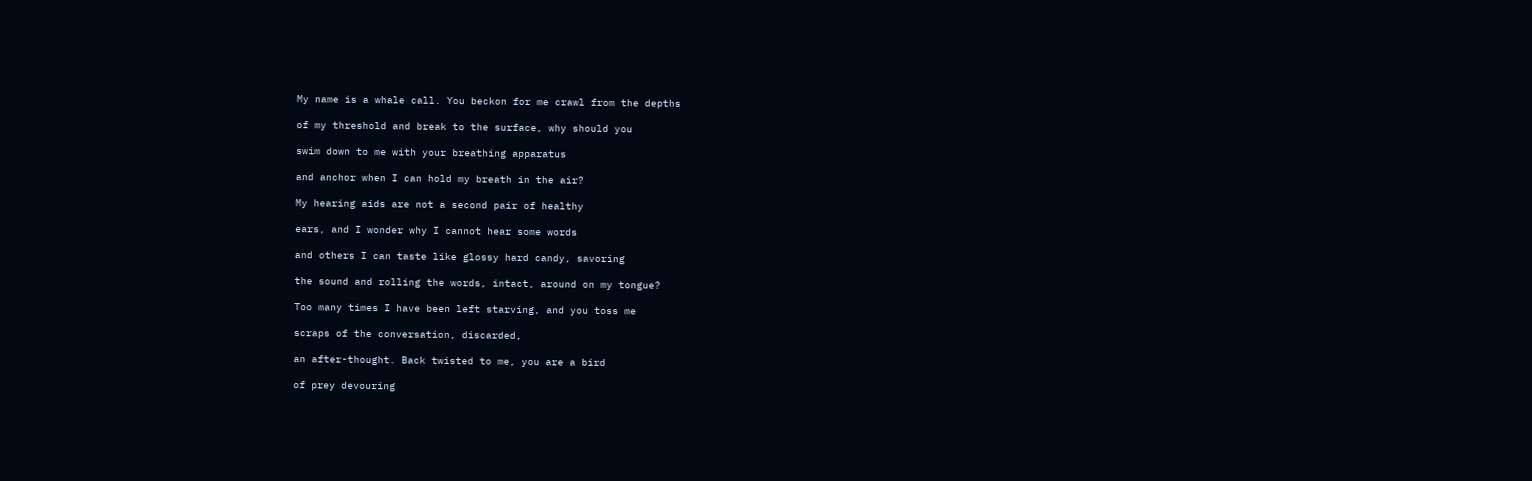My name is a whale call. You beckon for me crawl from the depths

of my threshold and break to the surface, why should you

swim down to me with your breathing apparatus

and anchor when I can hold my breath in the air?

My hearing aids are not a second pair of healthy

ears, and I wonder why I cannot hear some words

and others I can taste like glossy hard candy, savoring

the sound and rolling the words, intact, around on my tongue?

Too many times I have been left starving, and you toss me

scraps of the conversation, discarded,

an after-thought. Back twisted to me, you are a bird

of prey devouring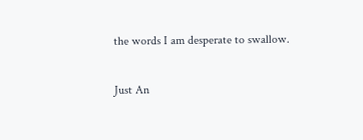the words I am desperate to swallow.

Just An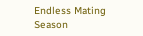Endless Mating Season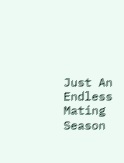Just An Endless Mating Season